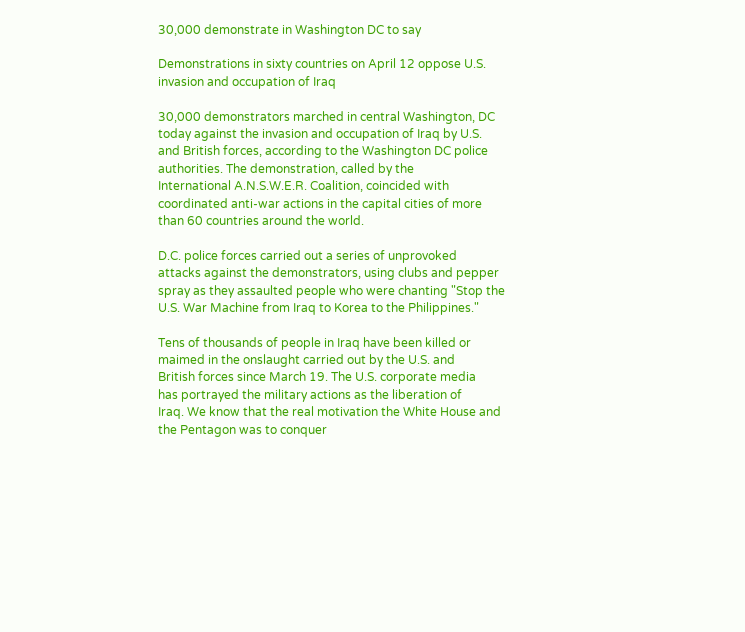30,000 demonstrate in Washington DC to say

Demonstrations in sixty countries on April 12 oppose U.S.
invasion and occupation of Iraq

30,000 demonstrators marched in central Washington, DC
today against the invasion and occupation of Iraq by U.S.
and British forces, according to the Washington DC police
authorities. The demonstration, called by the
International A.N.S.W.E.R. Coalition, coincided with
coordinated anti-war actions in the capital cities of more
than 60 countries around the world.

D.C. police forces carried out a series of unprovoked
attacks against the demonstrators, using clubs and pepper
spray as they assaulted people who were chanting "Stop the
U.S. War Machine from Iraq to Korea to the Philippines."

Tens of thousands of people in Iraq have been killed or
maimed in the onslaught carried out by the U.S. and
British forces since March 19. The U.S. corporate media
has portrayed the military actions as the liberation of
Iraq. We know that the real motivation the White House and
the Pentagon was to conquer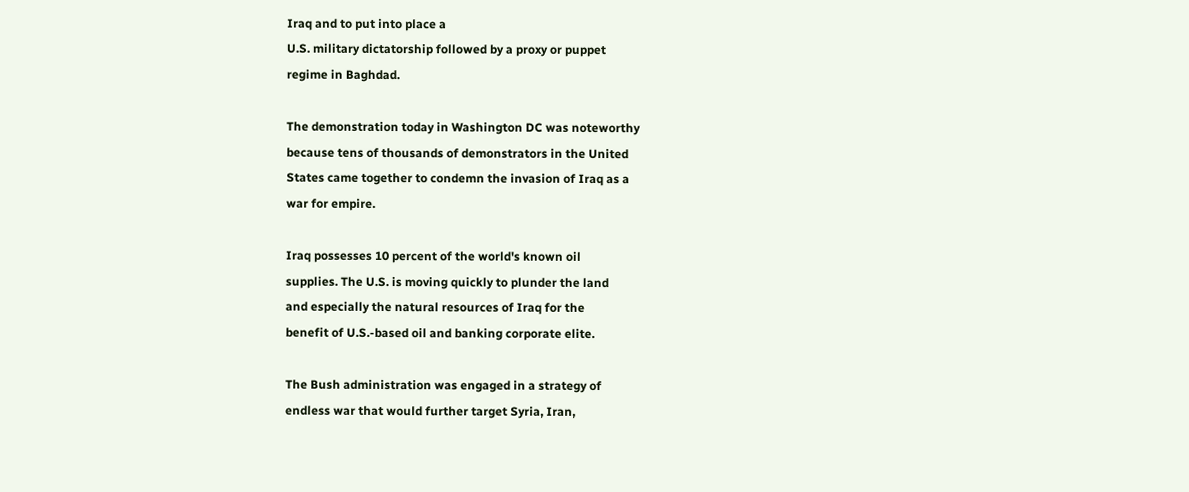Iraq and to put into place a
U.S. military dictatorship followed by a proxy or puppet
regime in Baghdad.

The demonstration today in Washington DC was noteworthy
because tens of thousands of demonstrators in the United
States came together to condemn the invasion of Iraq as a
war for empire.

Iraq possesses 10 percent of the world's known oil
supplies. The U.S. is moving quickly to plunder the land
and especially the natural resources of Iraq for the
benefit of U.S.-based oil and banking corporate elite.

The Bush administration was engaged in a strategy of
endless war that would further target Syria, Iran,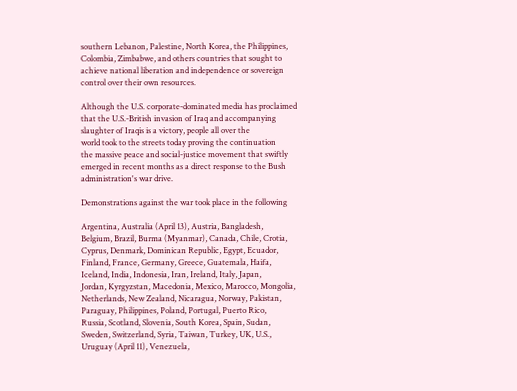southern Lebanon, Palestine, North Korea, the Philippines,
Colombia, Zimbabwe, and others countries that sought to
achieve national liberation and independence or sovereign
control over their own resources.

Although the U.S. corporate-dominated media has proclaimed
that the U.S.-British invasion of Iraq and accompanying
slaughter of Iraqis is a victory, people all over the
world took to the streets today proving the continuation
the massive peace and social-justice movement that swiftly
emerged in recent months as a direct response to the Bush
administration's war drive.

Demonstrations against the war took place in the following

Argentina, Australia (April 13), Austria, Bangladesh,
Belgium, Brazil, Burma (Myanmar), Canada, Chile, Crotia,
Cyprus, Denmark, Dominican Republic, Egypt, Ecuador,
Finland, France, Germany, Greece, Guatemala, Haifa,
Iceland, India, Indonesia, Iran, Ireland, Italy, Japan,
Jordan, Kyrgyzstan, Macedonia, Mexico, Marocco, Mongolia,
Netherlands, New Zealand, Nicaragua, Norway, Pakistan,
Paraguay, Philippines, Poland, Portugal, Puerto Rico,
Russia, Scotland, Slovenia, South Korea, Spain, Sudan,
Sweden, Switzerland, Syria, Taiwan, Turkey, UK, U.S.,
Uruguay (April 11), Venezuela,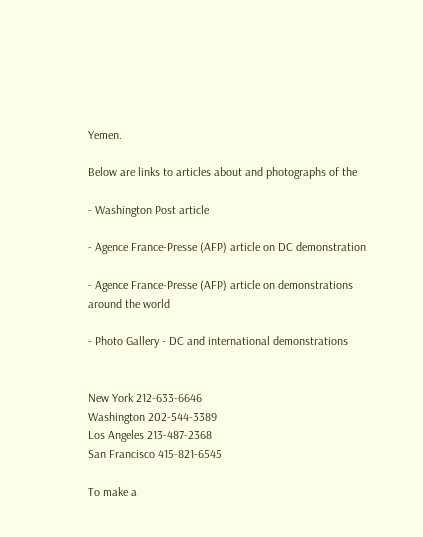Yemen.

Below are links to articles about and photographs of the

- Washington Post article

- Agence France-Presse (AFP) article on DC demonstration

- Agence France-Presse (AFP) article on demonstrations
around the world

- Photo Gallery - DC and international demonstrations


New York 212-633-6646
Washington 202-544-3389
Los Angeles 213-487-2368
San Francisco 415-821-6545

To make a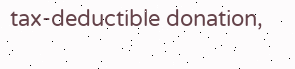tax-deductible donation,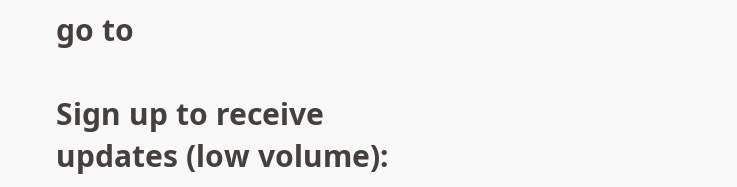go to

Sign up to receive updates (low volume):